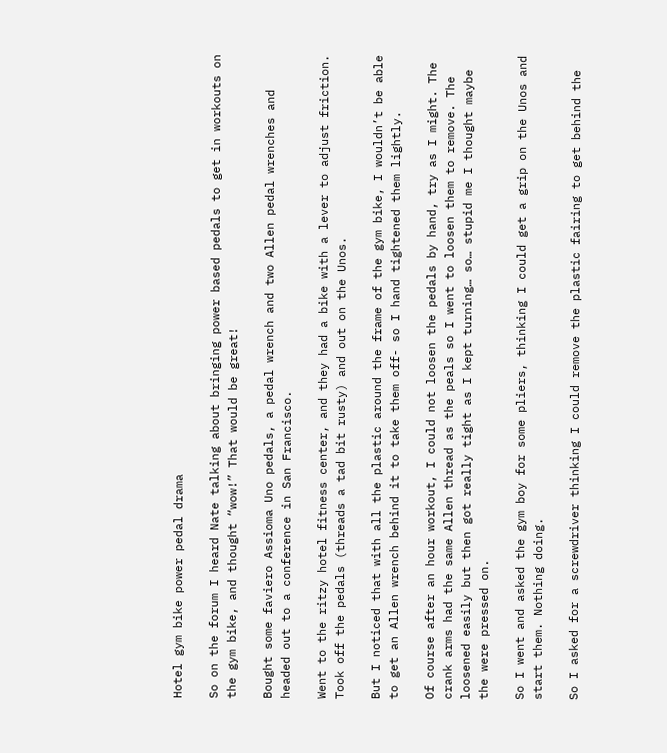Hotel gym bike power pedal drama

So on the forum I heard Nate talking about bringing power based pedals to get in workouts on the gym bike, and thought “wow!” That would be great!

Bought some faviero Assioma Uno pedals, a pedal wrench and two Allen pedal wrenches and headed out to a conference in San Francisco.

Went to the ritzy hotel fitness center, and they had a bike with a lever to adjust friction. Took off the pedals (threads a tad bit rusty) and out on the Unos.

But I noticed that with all the plastic around the frame of the gym bike, I wouldn’t be able to get an Allen wrench behind it to take them off- so I hand tightened them lightly.

Of course after an hour workout, I could not loosen the pedals by hand, try as I might. The crank arms had the same Allen thread as the peals so I went to loosen them to remove. The loosened easily but then got really tight as I kept turning… so… stupid me I thought maybe the were pressed on.

So I went and asked the gym boy for some pliers, thinking I could get a grip on the Unos and start them. Nothing doing.

So I asked for a screwdriver thinking I could remove the plastic fairing to get behind the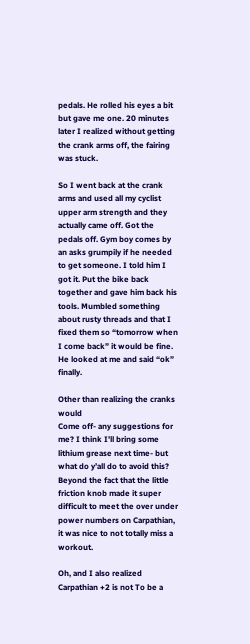pedals. He rolled his eyes a bit but gave me one. 20 minutes later I realized without getting the crank arms off, the fairing was stuck.

So I went back at the crank arms and used all my cyclist upper arm strength and they actually came off. Got the pedals off. Gym boy comes by an asks grumpily if he needed to get someone. I told him I got it. Put the bike back together and gave him back his tools. Mumbled something about rusty threads and that I fixed them so “tomorrow when I come back” it would be fine. He looked at me and said “ok” finally.

Other than realizing the cranks would
Come off- any suggestions for me? I think I’ll bring some lithium grease next time- but what do y’all do to avoid this? Beyond the fact that the little friction knob made it super difficult to meet the over under power numbers on Carpathian, it was nice to not totally miss a workout.

Oh, and I also realized Carpathian +2 is not To be a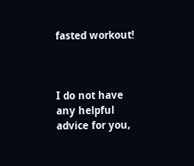fasted workout!



I do not have any helpful advice for you,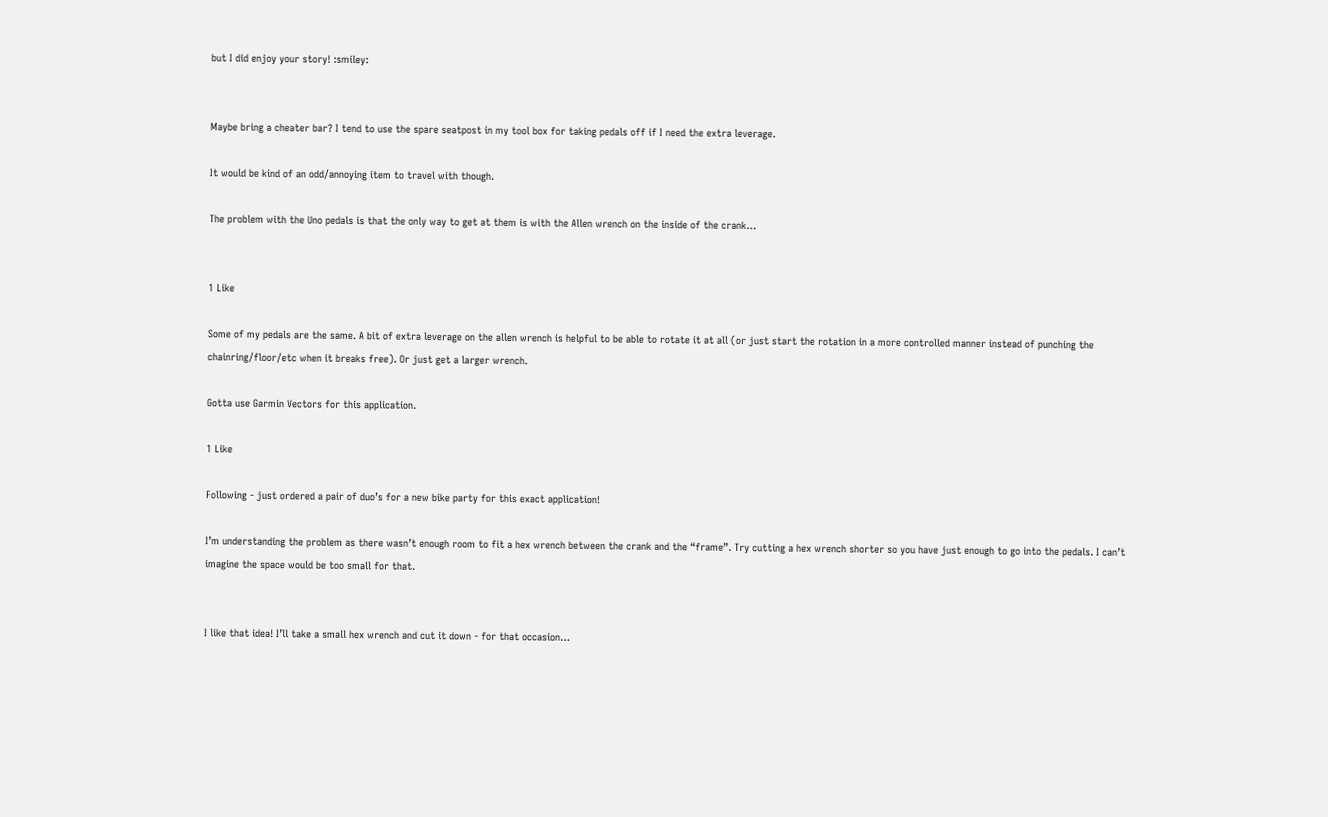but I did enjoy your story! :smiley:


Maybe bring a cheater bar? I tend to use the spare seatpost in my tool box for taking pedals off if I need the extra leverage.

It would be kind of an odd/annoying item to travel with though.

The problem with the Uno pedals is that the only way to get at them is with the Allen wrench on the inside of the crank…


1 Like

Some of my pedals are the same. A bit of extra leverage on the allen wrench is helpful to be able to rotate it at all (or just start the rotation in a more controlled manner instead of punching the chainring/floor/etc when it breaks free). Or just get a larger wrench.

Gotta use Garmin Vectors for this application.

1 Like

Following - just ordered a pair of duo’s for a new bike party for this exact application!

I’m understanding the problem as there wasn’t enough room to fit a hex wrench between the crank and the “frame”. Try cutting a hex wrench shorter so you have just enough to go into the pedals. I can’t imagine the space would be too small for that.


I like that idea! I’ll take a small hex wrench and cut it down - for that occasion…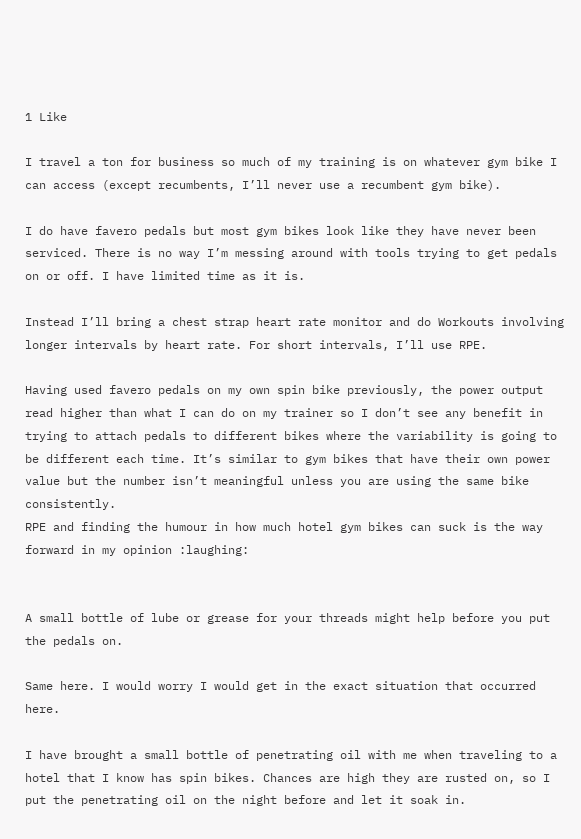1 Like

I travel a ton for business so much of my training is on whatever gym bike I can access (except recumbents, I’ll never use a recumbent gym bike).

I do have favero pedals but most gym bikes look like they have never been serviced. There is no way I’m messing around with tools trying to get pedals on or off. I have limited time as it is.

Instead I’ll bring a chest strap heart rate monitor and do Workouts involving longer intervals by heart rate. For short intervals, I’ll use RPE.

Having used favero pedals on my own spin bike previously, the power output read higher than what I can do on my trainer so I don’t see any benefit in trying to attach pedals to different bikes where the variability is going to be different each time. It’s similar to gym bikes that have their own power value but the number isn’t meaningful unless you are using the same bike consistently.
RPE and finding the humour in how much hotel gym bikes can suck is the way forward in my opinion :laughing:


A small bottle of lube or grease for your threads might help before you put the pedals on.

Same here. I would worry I would get in the exact situation that occurred here.

I have brought a small bottle of penetrating oil with me when traveling to a hotel that I know has spin bikes. Chances are high they are rusted on, so I put the penetrating oil on the night before and let it soak in.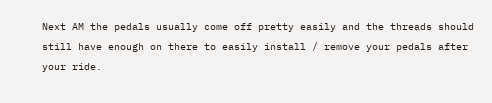Next AM the pedals usually come off pretty easily and the threads should still have enough on there to easily install / remove your pedals after your ride.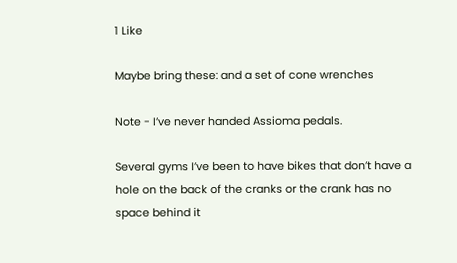1 Like

Maybe bring these: and a set of cone wrenches

Note - I’ve never handed Assioma pedals.

Several gyms I’ve been to have bikes that don’t have a hole on the back of the cranks or the crank has no space behind it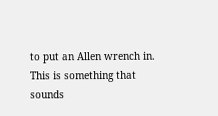to put an Allen wrench in.
This is something that sounds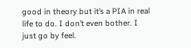good in theory but it’s a PIA in real life to do. I don’t even bother. I just go by feel.